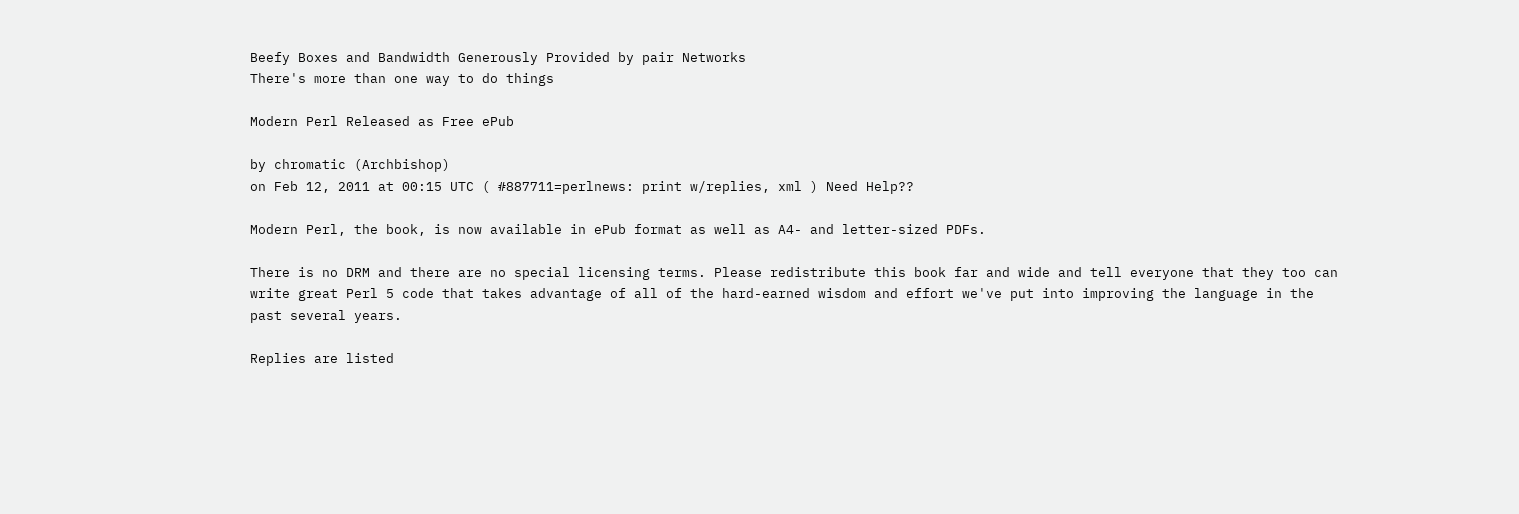Beefy Boxes and Bandwidth Generously Provided by pair Networks
There's more than one way to do things

Modern Perl Released as Free ePub

by chromatic (Archbishop)
on Feb 12, 2011 at 00:15 UTC ( #887711=perlnews: print w/replies, xml ) Need Help??

Modern Perl, the book, is now available in ePub format as well as A4- and letter-sized PDFs.

There is no DRM and there are no special licensing terms. Please redistribute this book far and wide and tell everyone that they too can write great Perl 5 code that takes advantage of all of the hard-earned wisdom and effort we've put into improving the language in the past several years.

Replies are listed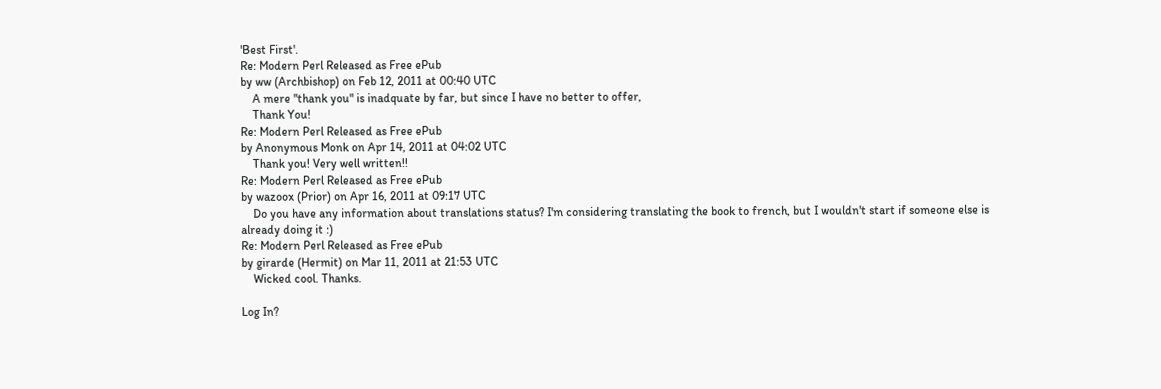'Best First'.
Re: Modern Perl Released as Free ePub
by ww (Archbishop) on Feb 12, 2011 at 00:40 UTC
    A mere "thank you" is inadquate by far, but since I have no better to offer,
    Thank You!
Re: Modern Perl Released as Free ePub
by Anonymous Monk on Apr 14, 2011 at 04:02 UTC
    Thank you! Very well written!!
Re: Modern Perl Released as Free ePub
by wazoox (Prior) on Apr 16, 2011 at 09:17 UTC
    Do you have any information about translations status? I'm considering translating the book to french, but I wouldn't start if someone else is already doing it :)
Re: Modern Perl Released as Free ePub
by girarde (Hermit) on Mar 11, 2011 at 21:53 UTC
    Wicked cool. Thanks.

Log In?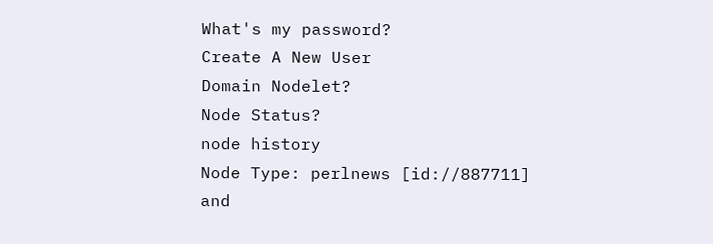What's my password?
Create A New User
Domain Nodelet?
Node Status?
node history
Node Type: perlnews [id://887711]
and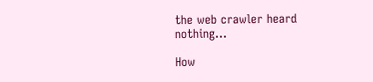the web crawler heard nothing...

How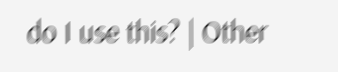do I use this? | Other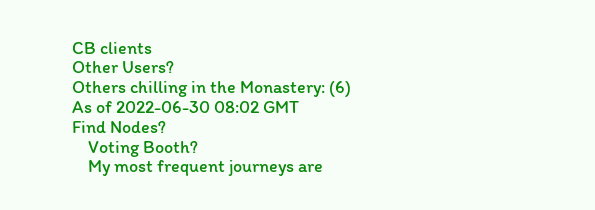CB clients
Other Users?
Others chilling in the Monastery: (6)
As of 2022-06-30 08:02 GMT
Find Nodes?
    Voting Booth?
    My most frequent journeys are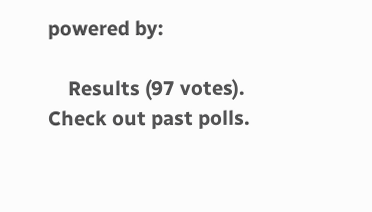powered by:

    Results (97 votes). Check out past polls.